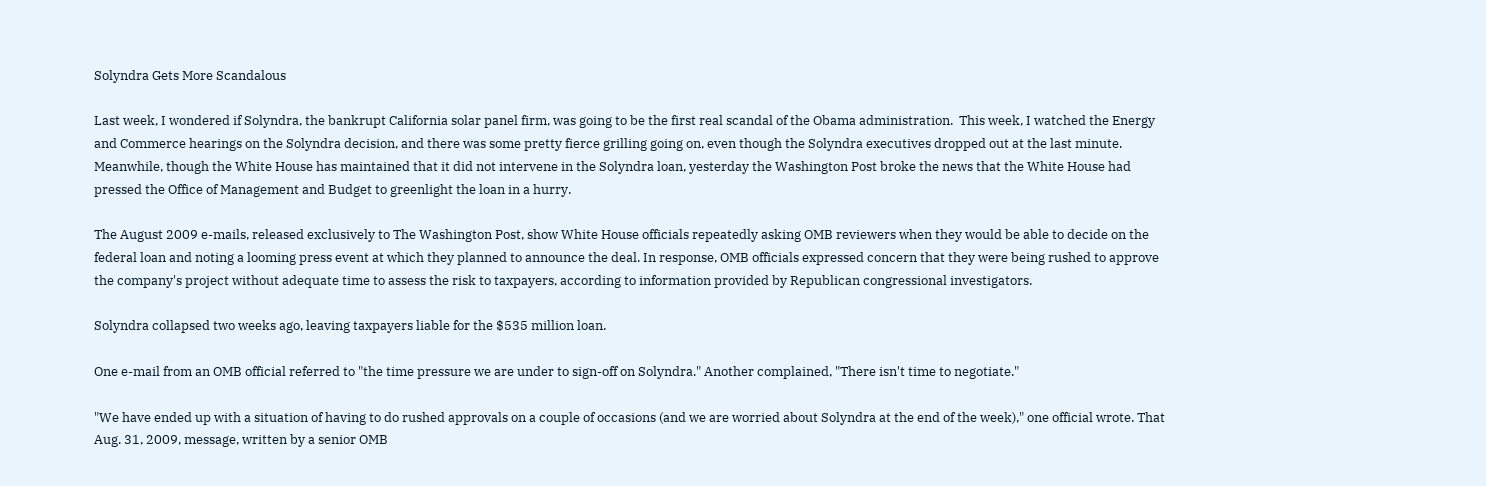Solyndra Gets More Scandalous

Last week, I wondered if Solyndra, the bankrupt California solar panel firm, was going to be the first real scandal of the Obama administration.  This week, I watched the Energy and Commerce hearings on the Solyndra decision, and there was some pretty fierce grilling going on, even though the Solyndra executives dropped out at the last minute.  Meanwhile, though the White House has maintained that it did not intervene in the Solyndra loan, yesterday the Washington Post broke the news that the White House had pressed the Office of Management and Budget to greenlight the loan in a hurry.

The August 2009 e-mails, released exclusively to The Washington Post, show White House officials repeatedly asking OMB reviewers when they would be able to decide on the federal loan and noting a looming press event at which they planned to announce the deal. In response, OMB officials expressed concern that they were being rushed to approve the company's project without adequate time to assess the risk to taxpayers, according to information provided by Republican congressional investigators.

Solyndra collapsed two weeks ago, leaving taxpayers liable for the $535 million loan.

One e-mail from an OMB official referred to "the time pressure we are under to sign-off on Solyndra." Another complained, "There isn't time to negotiate."

"We have ended up with a situation of having to do rushed approvals on a couple of occasions (and we are worried about Solyndra at the end of the week)," one official wrote. That Aug. 31, 2009, message, written by a senior OMB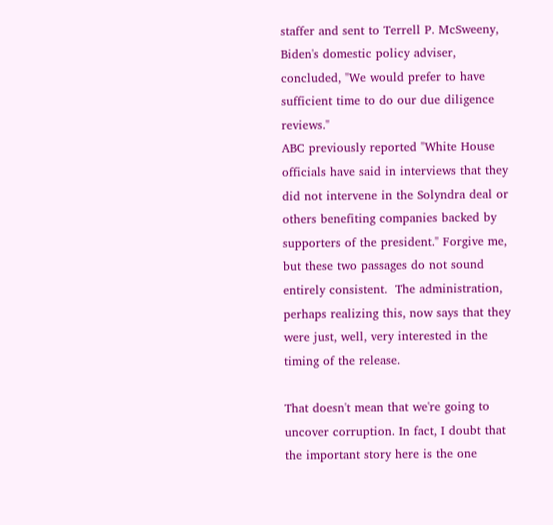staffer and sent to Terrell P. McSweeny, Biden's domestic policy adviser, concluded, "We would prefer to have sufficient time to do our due diligence reviews."
ABC previously reported "White House officials have said in interviews that they did not intervene in the Solyndra deal or others benefiting companies backed by supporters of the president." Forgive me, but these two passages do not sound entirely consistent.  The administration, perhaps realizing this, now says that they were just, well, very interested in the timing of the release.

That doesn't mean that we're going to uncover corruption. In fact, I doubt that the important story here is the one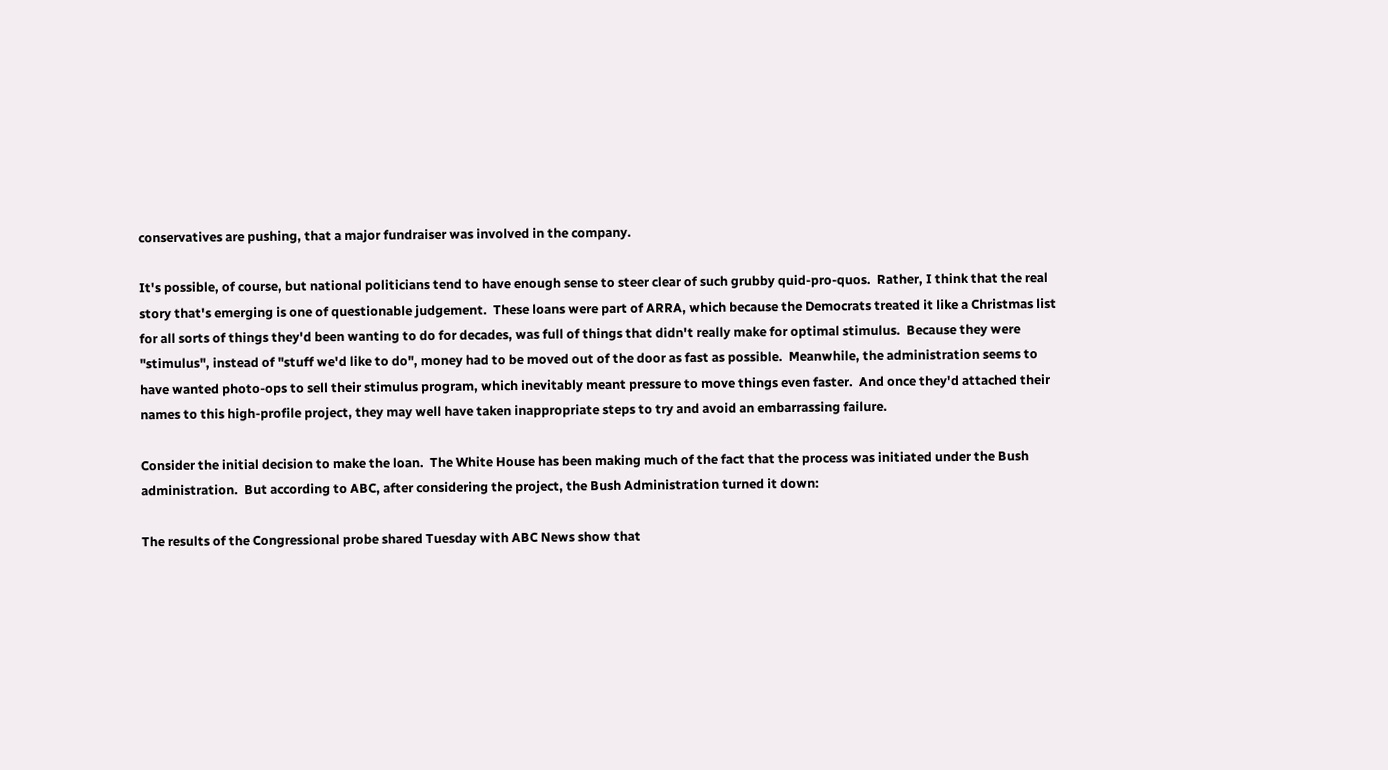conservatives are pushing, that a major fundraiser was involved in the company.

It's possible, of course, but national politicians tend to have enough sense to steer clear of such grubby quid-pro-quos.  Rather, I think that the real story that's emerging is one of questionable judgement.  These loans were part of ARRA, which because the Democrats treated it like a Christmas list for all sorts of things they'd been wanting to do for decades, was full of things that didn't really make for optimal stimulus.  Because they were "stimulus", instead of "stuff we'd like to do", money had to be moved out of the door as fast as possible.  Meanwhile, the administration seems to have wanted photo-ops to sell their stimulus program, which inevitably meant pressure to move things even faster.  And once they'd attached their names to this high-profile project, they may well have taken inappropriate steps to try and avoid an embarrassing failure.

Consider the initial decision to make the loan.  The White House has been making much of the fact that the process was initiated under the Bush administration.  But according to ABC, after considering the project, the Bush Administration turned it down:

The results of the Congressional probe shared Tuesday with ABC News show that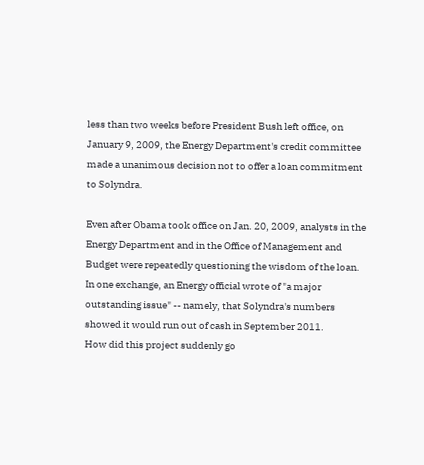less than two weeks before President Bush left office, on January 9, 2009, the Energy Department's credit committee made a unanimous decision not to offer a loan commitment to Solyndra.

Even after Obama took office on Jan. 20, 2009, analysts in the Energy Department and in the Office of Management and Budget were repeatedly questioning the wisdom of the loan. In one exchange, an Energy official wrote of "a major outstanding issue" -- namely, that Solyndra's numbers showed it would run out of cash in September 2011.
How did this project suddenly go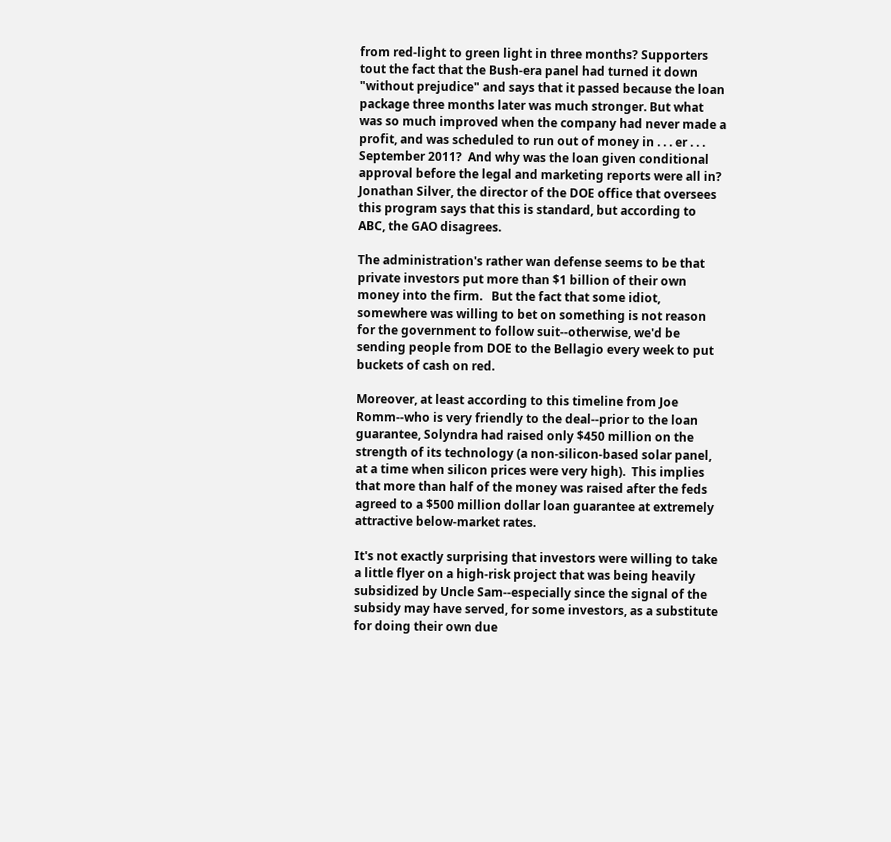from red-light to green light in three months? Supporters tout the fact that the Bush-era panel had turned it down "without prejudice" and says that it passed because the loan package three months later was much stronger. But what was so much improved when the company had never made a profit, and was scheduled to run out of money in . . . er . . . September 2011?  And why was the loan given conditional approval before the legal and marketing reports were all in?  Jonathan Silver, the director of the DOE office that oversees this program says that this is standard, but according to ABC, the GAO disagrees.

The administration's rather wan defense seems to be that private investors put more than $1 billion of their own money into the firm.   But the fact that some idiot, somewhere was willing to bet on something is not reason for the government to follow suit--otherwise, we'd be sending people from DOE to the Bellagio every week to put buckets of cash on red.

Moreover, at least according to this timeline from Joe Romm--who is very friendly to the deal--prior to the loan guarantee, Solyndra had raised only $450 million on the strength of its technology (a non-silicon-based solar panel, at a time when silicon prices were very high).  This implies that more than half of the money was raised after the feds agreed to a $500 million dollar loan guarantee at extremely attractive below-market rates.

It's not exactly surprising that investors were willing to take a little flyer on a high-risk project that was being heavily subsidized by Uncle Sam--especially since the signal of the subsidy may have served, for some investors, as a substitute for doing their own due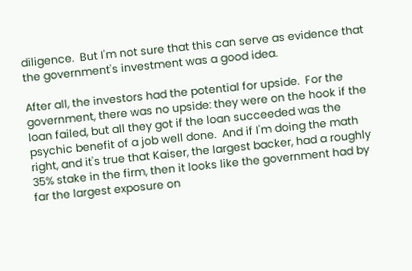diligence.  But I'm not sure that this can serve as evidence that the government's investment was a good idea.

After all, the investors had the potential for upside.  For the government, there was no upside: they were on the hook if the loan failed, but all they got if the loan succeeded was the psychic benefit of a job well done.  And if I'm doing the math right, and it's true that Kaiser, the largest backer, had a roughly 35% stake in the firm, then it looks like the government had by far the largest exposure on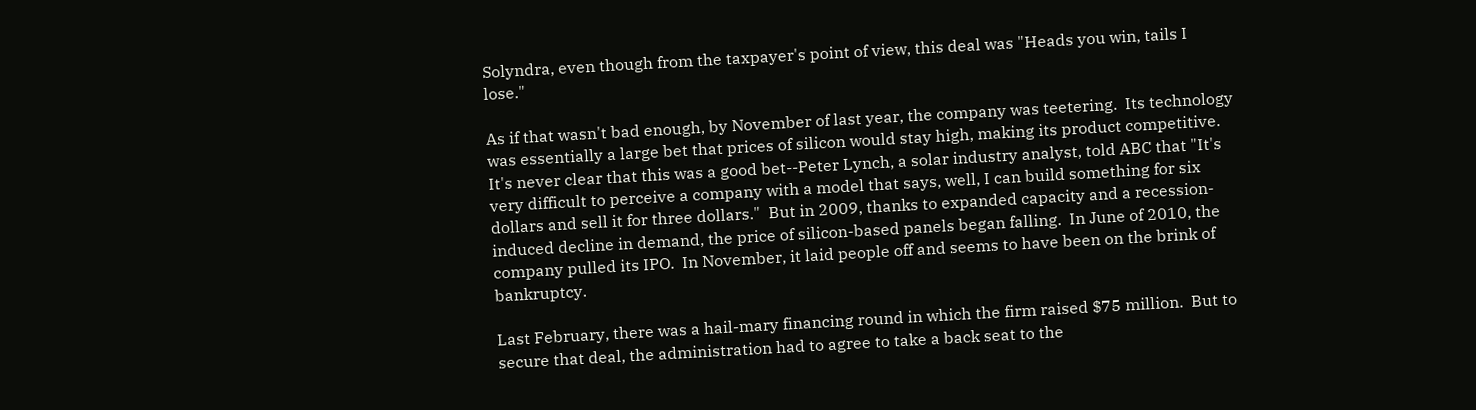Solyndra, even though from the taxpayer's point of view, this deal was "Heads you win, tails I lose."

As if that wasn't bad enough, by November of last year, the company was teetering.  Its technology was essentially a large bet that prices of silicon would stay high, making its product competitive.  It's never clear that this was a good bet--Peter Lynch, a solar industry analyst, told ABC that "It's very difficult to perceive a company with a model that says, well, I can build something for six dollars and sell it for three dollars."  But in 2009, thanks to expanded capacity and a recession-induced decline in demand, the price of silicon-based panels began falling.  In June of 2010, the company pulled its IPO.  In November, it laid people off and seems to have been on the brink of bankruptcy.

Last February, there was a hail-mary financing round in which the firm raised $75 million.  But to secure that deal, the administration had to agree to take a back seat to the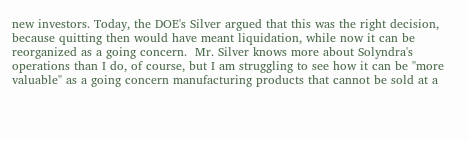new investors. Today, the DOE's Silver argued that this was the right decision, because quitting then would have meant liquidation, while now it can be reorganized as a going concern.  Mr. Silver knows more about Solyndra's operations than I do, of course, but I am struggling to see how it can be "more valuable" as a going concern manufacturing products that cannot be sold at a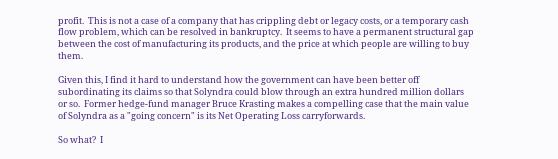profit.  This is not a case of a company that has crippling debt or legacy costs, or a temporary cash flow problem, which can be resolved in bankruptcy.  It seems to have a permanent structural gap between the cost of manufacturing its products, and the price at which people are willing to buy them.

Given this, I find it hard to understand how the government can have been better off subordinating its claims so that Solyndra could blow through an extra hundred million dollars or so.  Former hedge-fund manager Bruce Krasting makes a compelling case that the main value of Solyndra as a "going concern" is its Net Operating Loss carryforwards.

So what?  I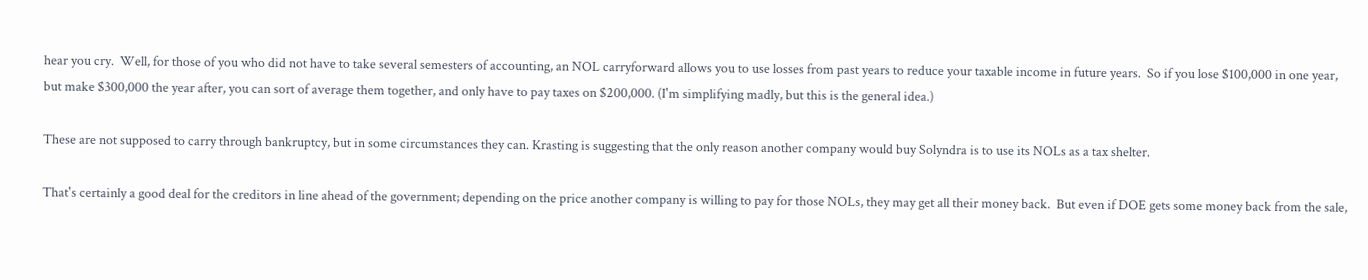hear you cry.  Well, for those of you who did not have to take several semesters of accounting, an NOL carryforward allows you to use losses from past years to reduce your taxable income in future years.  So if you lose $100,000 in one year, but make $300,000 the year after, you can sort of average them together, and only have to pay taxes on $200,000. (I'm simplifying madly, but this is the general idea.)

These are not supposed to carry through bankruptcy, but in some circumstances they can. Krasting is suggesting that the only reason another company would buy Solyndra is to use its NOLs as a tax shelter.

That's certainly a good deal for the creditors in line ahead of the government; depending on the price another company is willing to pay for those NOLs, they may get all their money back.  But even if DOE gets some money back from the sale,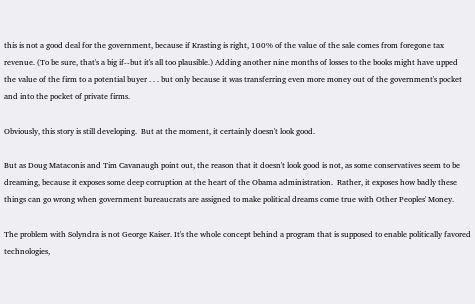this is not a good deal for the government, because if Krasting is right, 100% of the value of the sale comes from foregone tax revenue. (To be sure, that's a big if--but it's all too plausible.) Adding another nine months of losses to the books might have upped the value of the firm to a potential buyer . . . but only because it was transferring even more money out of the government's pocket and into the pocket of private firms.

Obviously, this story is still developing.  But at the moment, it certainly doesn't look good.

But as Doug Mataconis and Tim Cavanaugh point out, the reason that it doesn't look good is not, as some conservatives seem to be dreaming, because it exposes some deep corruption at the heart of the Obama administration.  Rather, it exposes how badly these things can go wrong when government bureaucrats are assigned to make political dreams come true with Other Peoples' Money.

The problem with Solyndra is not George Kaiser. It's the whole concept behind a program that is supposed to enable politically favored technologies,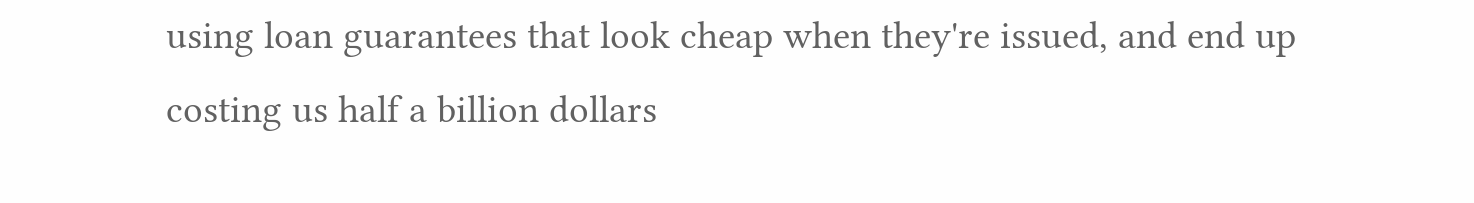using loan guarantees that look cheap when they're issued, and end up costing us half a billion dollars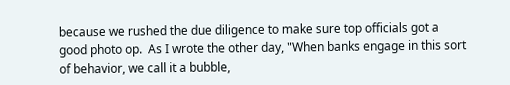because we rushed the due diligence to make sure top officials got a good photo op.  As I wrote the other day, "When banks engage in this sort of behavior, we call it a bubble,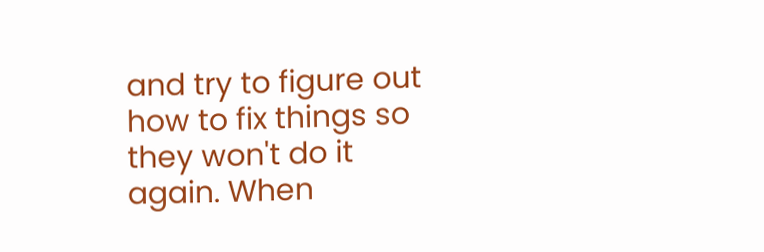and try to figure out how to fix things so they won't do it again. When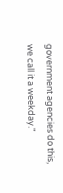government agencies do this, we call it a weekday."